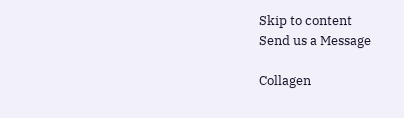Skip to content
Send us a Message

Collagen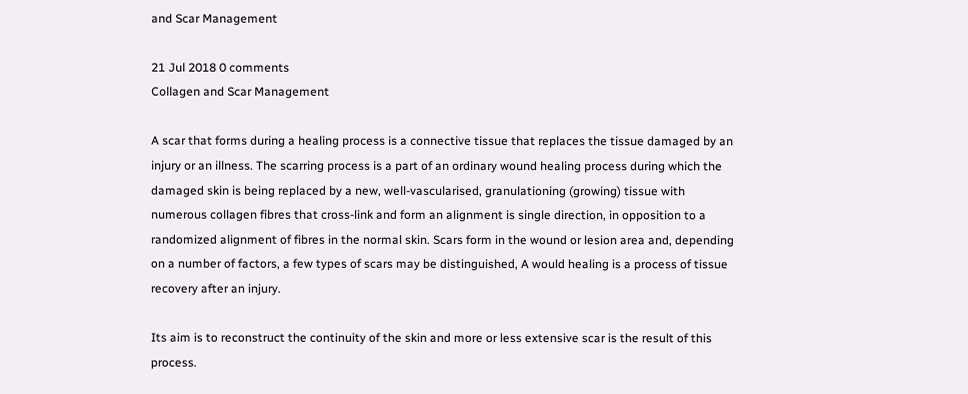and Scar Management

21 Jul 2018 0 comments
Collagen and Scar Management

A scar that forms during a healing process is a connective tissue that replaces the tissue damaged by an injury or an illness. The scarring process is a part of an ordinary wound healing process during which the damaged skin is being replaced by a new, well-vascularised, granulationing (growing) tissue with numerous collagen fibres that cross-link and form an alignment is single direction, in opposition to a randomized alignment of fibres in the normal skin. Scars form in the wound or lesion area and, depending on a number of factors, a few types of scars may be distinguished, A would healing is a process of tissue recovery after an injury.

Its aim is to reconstruct the continuity of the skin and more or less extensive scar is the result of this process.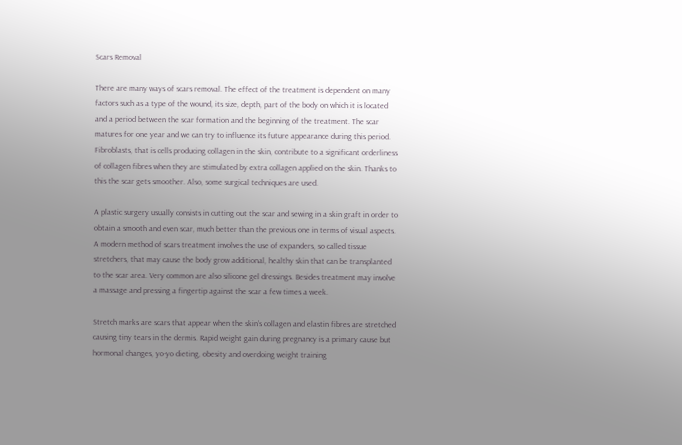Scars Removal

There are many ways of scars removal. The effect of the treatment is dependent on many factors such as a type of the wound, its size, depth, part of the body on which it is located and a period between the scar formation and the beginning of the treatment. The scar matures for one year and we can try to influence its future appearance during this period. Fibroblasts, that is cells producing collagen in the skin, contribute to a significant orderliness of collagen fibres when they are stimulated by extra collagen applied on the skin. Thanks to this the scar gets smoother. Also, some surgical techniques are used.

A plastic surgery usually consists in cutting out the scar and sewing in a skin graft in order to obtain a smooth and even scar, much better than the previous one in terms of visual aspects. A modern method of scars treatment involves the use of expanders, so called tissue stretchers, that may cause the body grow additional, healthy skin that can be transplanted to the scar area. Very common are also silicone gel dressings. Besides treatment may involve a massage and pressing a fingertip against the scar a few times a week.

Stretch marks are scars that appear when the skin’s collagen and elastin fibres are stretched causing tiny tears in the dermis. Rapid weight gain during pregnancy is a primary cause but hormonal changes, yo-yo dieting, obesity and overdoing weight training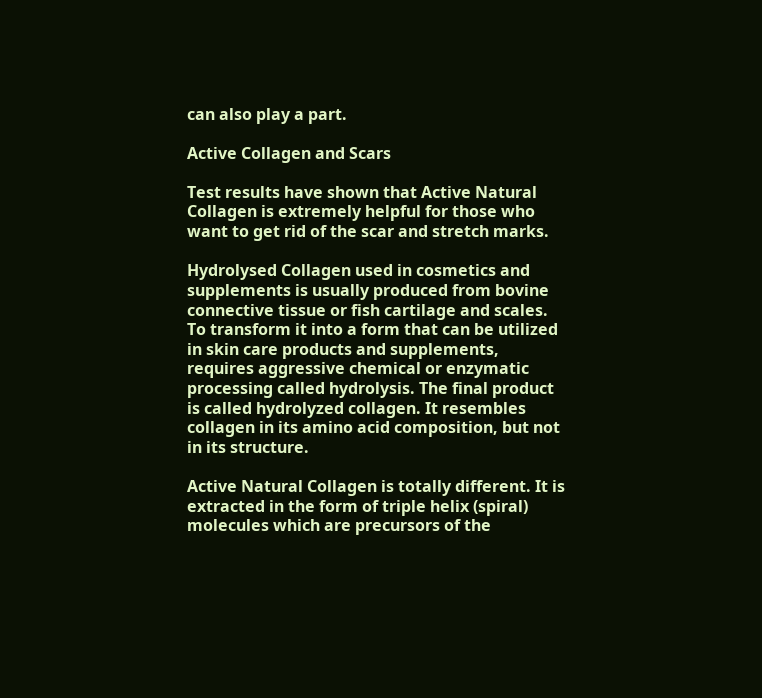can also play a part.

Active Collagen and Scars

Test results have shown that Active Natural Collagen is extremely helpful for those who want to get rid of the scar and stretch marks.

Hydrolysed Collagen used in cosmetics and supplements is usually produced from bovine connective tissue or fish cartilage and scales. To transform it into a form that can be utilized in skin care products and supplements, requires aggressive chemical or enzymatic processing called hydrolysis. The final product is called hydrolyzed collagen. It resembles collagen in its amino acid composition, but not in its structure.

Active Natural Collagen is totally different. It is extracted in the form of triple helix (spiral) molecules which are precursors of the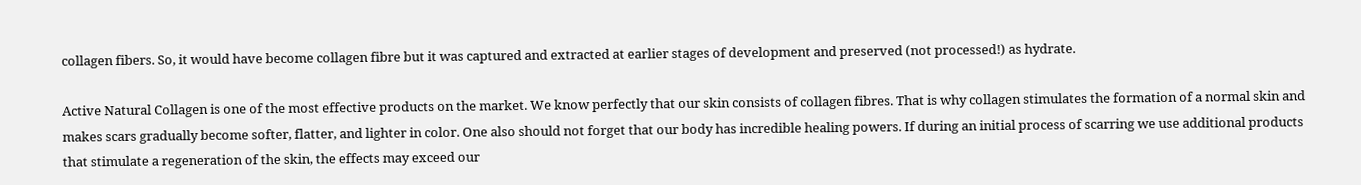collagen fibers. So, it would have become collagen fibre but it was captured and extracted at earlier stages of development and preserved (not processed!) as hydrate.

Active Natural Collagen is one of the most effective products on the market. We know perfectly that our skin consists of collagen fibres. That is why collagen stimulates the formation of a normal skin and makes scars gradually become softer, flatter, and lighter in color. One also should not forget that our body has incredible healing powers. If during an initial process of scarring we use additional products that stimulate a regeneration of the skin, the effects may exceed our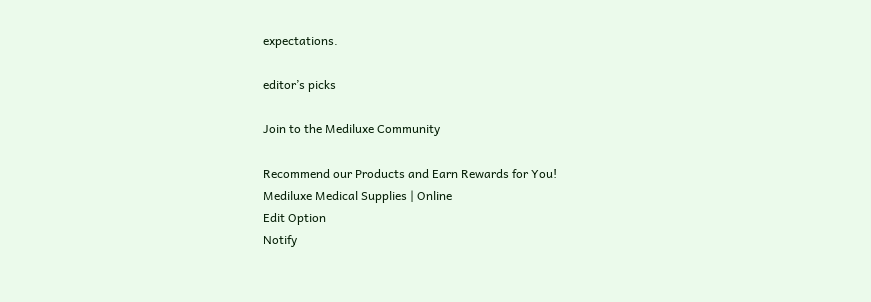expectations.

editor’s picks

Join to the Mediluxe Community

Recommend our Products and Earn Rewards for You!
Mediluxe Medical Supplies | Online
Edit Option
Notify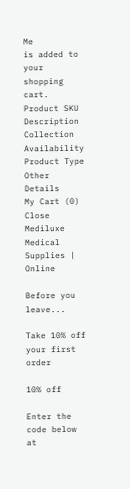Me
is added to your shopping cart.
Product SKU Description Collection Availability Product Type Other Details
My Cart (0) Close
Mediluxe Medical Supplies | Online

Before you leave...

Take 10% off your first order

10% off

Enter the code below at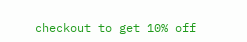checkout to get 10% off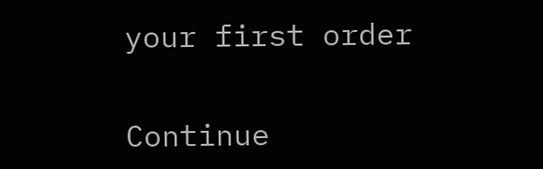your first order


Continue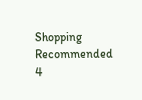Shopping
Recommended 4